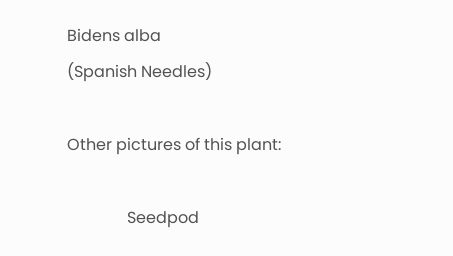Bidens alba
(Spanish Needles)

Other pictures of this plant:

               Seedpod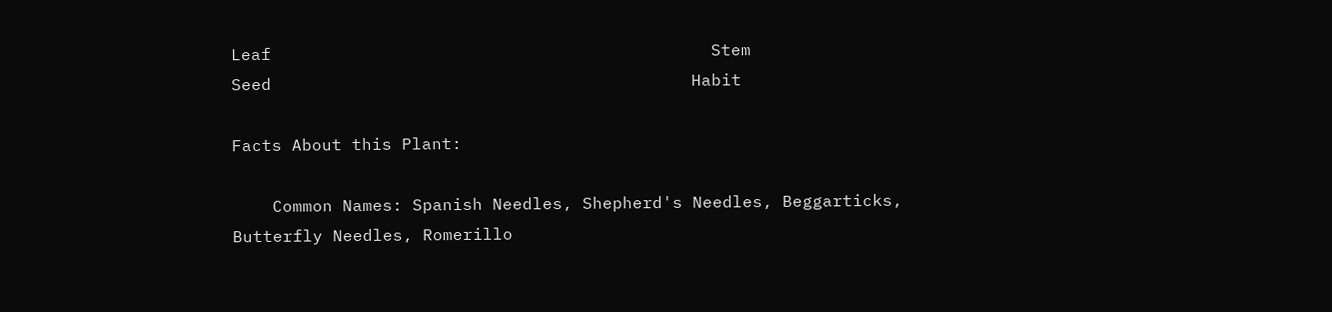Leaf                                            Stem                                        Seed                                          Habit

Facts About this Plant:

    Common Names: Spanish Needles, Shepherd's Needles, Beggarticks, Butterfly Needles, Romerillo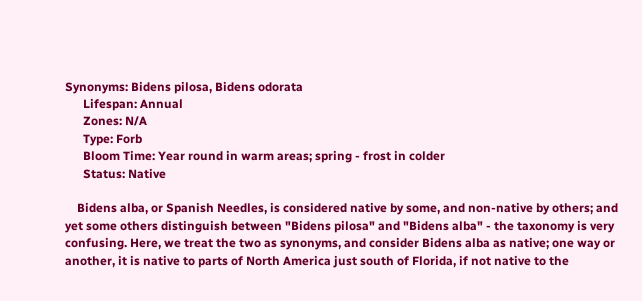Synonyms: Bidens pilosa, Bidens odorata
      Lifespan: Annual
      Zones: N/A
      Type: Forb
      Bloom Time: Year round in warm areas; spring - frost in colder
      Status: Native

    Bidens alba, or Spanish Needles, is considered native by some, and non-native by others; and yet some others distinguish between "Bidens pilosa" and "Bidens alba" - the taxonomy is very confusing. Here, we treat the two as synonyms, and consider Bidens alba as native; one way or another, it is native to parts of North America just south of Florida, if not native to the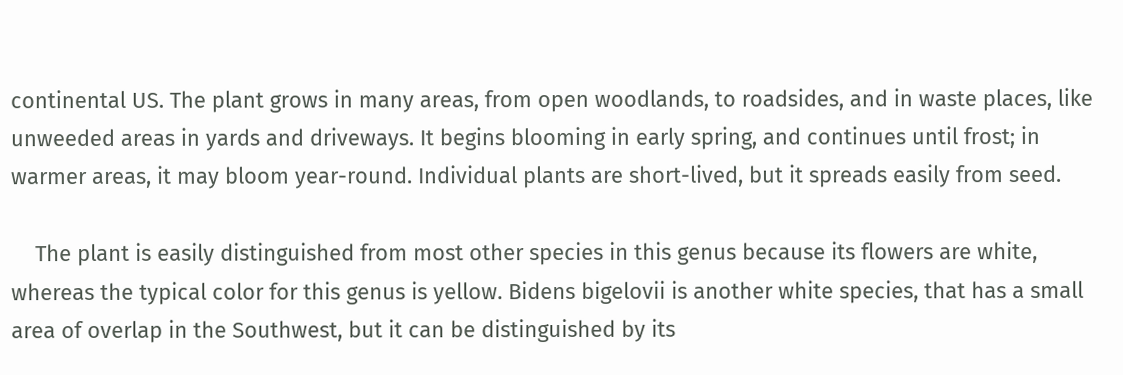continental US. The plant grows in many areas, from open woodlands, to roadsides, and in waste places, like unweeded areas in yards and driveways. It begins blooming in early spring, and continues until frost; in warmer areas, it may bloom year-round. Individual plants are short-lived, but it spreads easily from seed.

    The plant is easily distinguished from most other species in this genus because its flowers are white, whereas the typical color for this genus is yellow. Bidens bigelovii is another white species, that has a small area of overlap in the Southwest, but it can be distinguished by its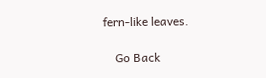fern-like leaves.

    Go Back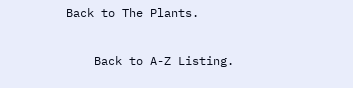Back to The Plants.

    Back to A-Z Listing.